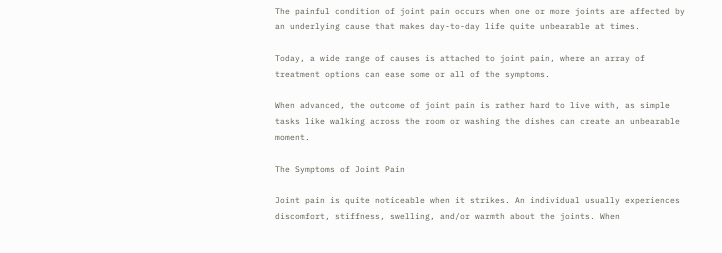The painful condition of joint pain occurs when one or more joints are affected by an underlying cause that makes day-to-day life quite unbearable at times.

Today, a wide range of causes is attached to joint pain, where an array of treatment options can ease some or all of the symptoms.

When advanced, the outcome of joint pain is rather hard to live with, as simple tasks like walking across the room or washing the dishes can create an unbearable moment.

The Symptoms of Joint Pain

Joint pain is quite noticeable when it strikes. An individual usually experiences discomfort, stiffness, swelling, and/or warmth about the joints. When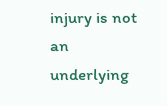injury is not an underlying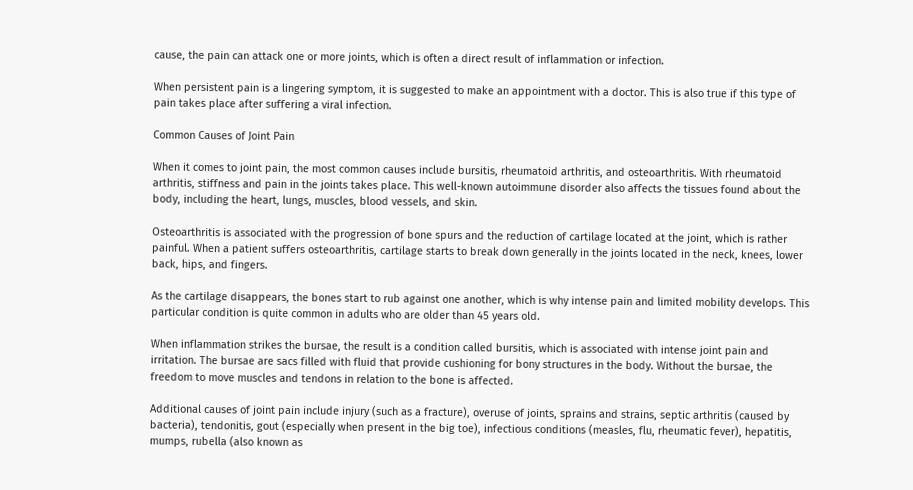cause, the pain can attack one or more joints, which is often a direct result of inflammation or infection.

When persistent pain is a lingering symptom, it is suggested to make an appointment with a doctor. This is also true if this type of pain takes place after suffering a viral infection.

Common Causes of Joint Pain

When it comes to joint pain, the most common causes include bursitis, rheumatoid arthritis, and osteoarthritis. With rheumatoid arthritis, stiffness and pain in the joints takes place. This well-known autoimmune disorder also affects the tissues found about the body, including the heart, lungs, muscles, blood vessels, and skin.

Osteoarthritis is associated with the progression of bone spurs and the reduction of cartilage located at the joint, which is rather painful. When a patient suffers osteoarthritis, cartilage starts to break down generally in the joints located in the neck, knees, lower back, hips, and fingers.

As the cartilage disappears, the bones start to rub against one another, which is why intense pain and limited mobility develops. This particular condition is quite common in adults who are older than 45 years old.

When inflammation strikes the bursae, the result is a condition called bursitis, which is associated with intense joint pain and irritation. The bursae are sacs filled with fluid that provide cushioning for bony structures in the body. Without the bursae, the freedom to move muscles and tendons in relation to the bone is affected.

Additional causes of joint pain include injury (such as a fracture), overuse of joints, sprains and strains, septic arthritis (caused by bacteria), tendonitis, gout (especially when present in the big toe), infectious conditions (measles, flu, rheumatic fever), hepatitis, mumps, rubella (also known as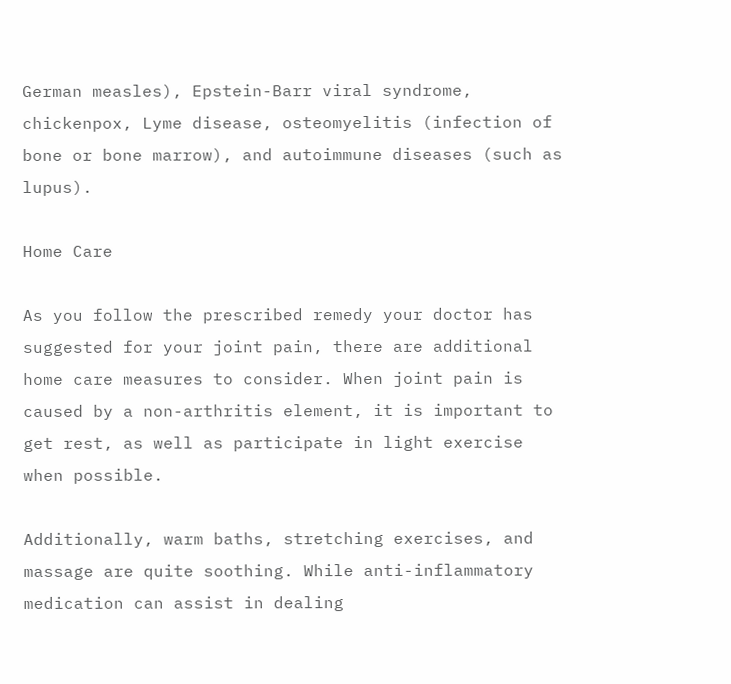German measles), Epstein-Barr viral syndrome, chickenpox, Lyme disease, osteomyelitis (infection of bone or bone marrow), and autoimmune diseases (such as lupus).

Home Care

As you follow the prescribed remedy your doctor has suggested for your joint pain, there are additional home care measures to consider. When joint pain is caused by a non-arthritis element, it is important to get rest, as well as participate in light exercise when possible.

Additionally, warm baths, stretching exercises, and massage are quite soothing. While anti-inflammatory medication can assist in dealing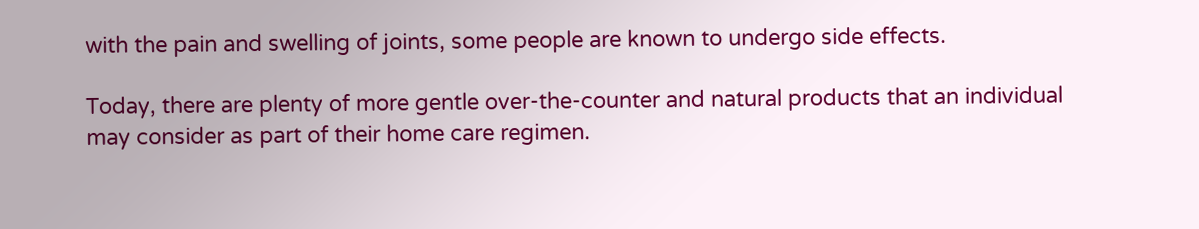with the pain and swelling of joints, some people are known to undergo side effects.

Today, there are plenty of more gentle over-the-counter and natural products that an individual may consider as part of their home care regimen.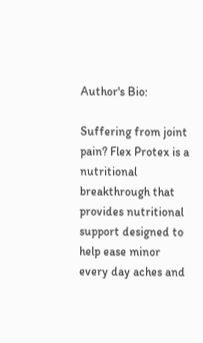Author's Bio:

Suffering from joint pain? Flex Protex is a nutritional breakthrough that provides nutritional support designed to help ease minor every day aches and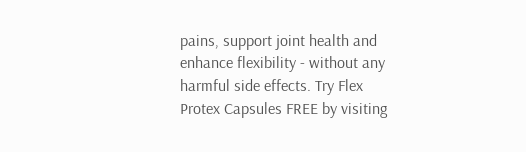pains, support joint health and enhance flexibility - without any harmful side effects. Try Flex Protex Capsules FREE by visiting